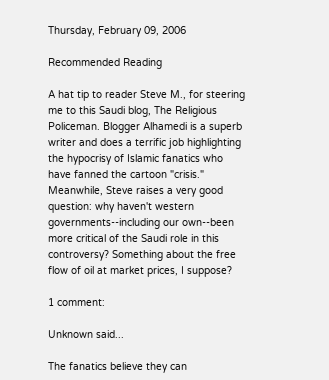Thursday, February 09, 2006

Recommended Reading

A hat tip to reader Steve M., for steering me to this Saudi blog, The Religious Policeman. Blogger Alhamedi is a superb writer and does a terrific job highlighting the hypocrisy of Islamic fanatics who have fanned the cartoon "crisis." Meanwhile, Steve raises a very good question: why haven't western governments--including our own--been more critical of the Saudi role in this controversy? Something about the free flow of oil at market prices, I suppose?

1 comment:

Unknown said...

The fanatics believe they can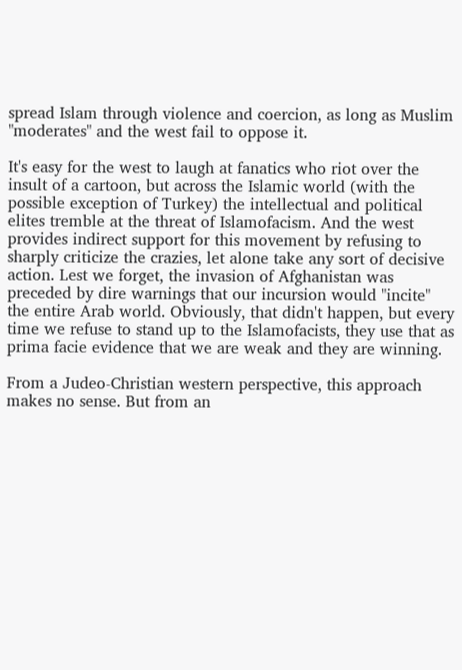spread Islam through violence and coercion, as long as Muslim "moderates" and the west fail to oppose it.

It's easy for the west to laugh at fanatics who riot over the insult of a cartoon, but across the Islamic world (with the possible exception of Turkey) the intellectual and political elites tremble at the threat of Islamofacism. And the west provides indirect support for this movement by refusing to sharply criticize the crazies, let alone take any sort of decisive action. Lest we forget, the invasion of Afghanistan was preceded by dire warnings that our incursion would "incite" the entire Arab world. Obviously, that didn't happen, but every time we refuse to stand up to the Islamofacists, they use that as prima facie evidence that we are weak and they are winning.

From a Judeo-Christian western perspective, this approach makes no sense. But from an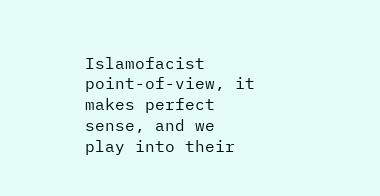Islamofacist point-of-view, it makes perfect sense, and we play into their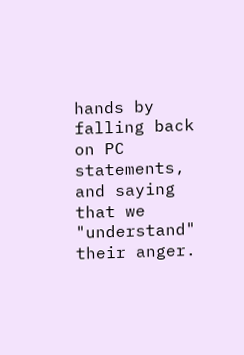hands by falling back on PC statements, and saying that we "understand" their anger.